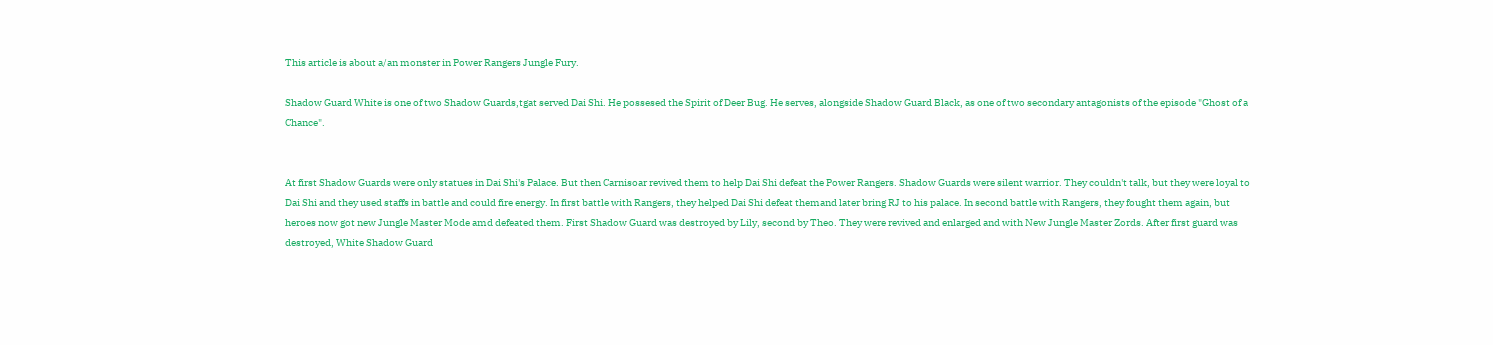This article is about a/an monster in Power Rangers Jungle Fury.

Shadow Guard White is one of two Shadow Guards,tgat served Dai Shi. He possesed the Spirit of Deer Bug. He serves, alongside Shadow Guard Black, as one of two secondary antagonists of the episode "Ghost of a Chance".


At first Shadow Guards were only statues in Dai Shi's Palace. But then Carnisoar revived them to help Dai Shi defeat the Power Rangers. Shadow Guards were silent warrior. They couldn't talk, but they were loyal to Dai Shi and they used staffs in battle and could fire energy. In first battle with Rangers, they helped Dai Shi defeat themand later bring RJ to his palace. In second battle with Rangers, they fought them again, but heroes now got new Jungle Master Mode amd defeated them. First Shadow Guard was destroyed by Lily, second by Theo. They were revived and enlarged and with New Jungle Master Zords. After first guard was destroyed, White Shadow Guard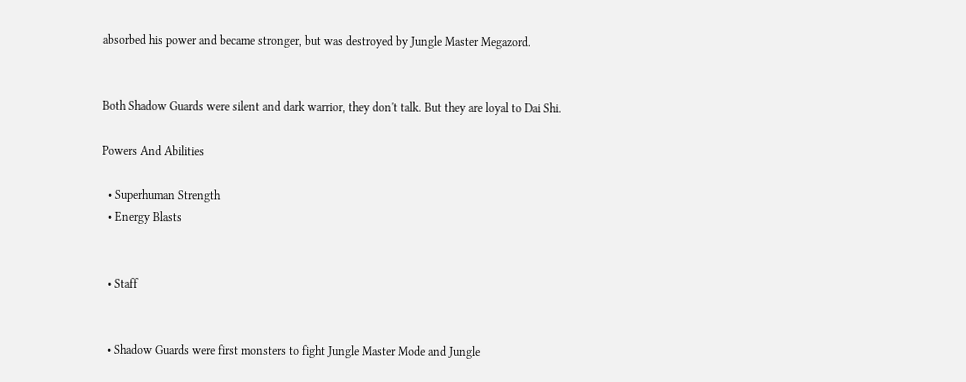absorbed his power and became stronger, but was destroyed by Jungle Master Megazord.


Both Shadow Guards were silent and dark warrior, they don't talk. But they are loyal to Dai Shi.

Powers And Abilities

  • Superhuman Strength
  • Energy Blasts


  • Staff


  • Shadow Guards were first monsters to fight Jungle Master Mode and Jungle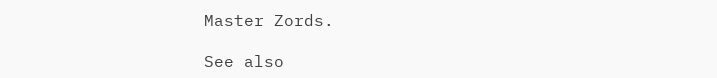Master Zords.

See also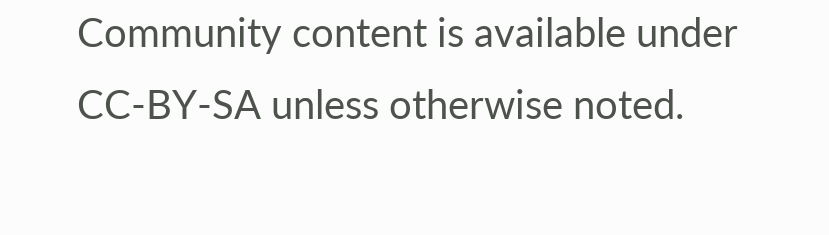Community content is available under CC-BY-SA unless otherwise noted.